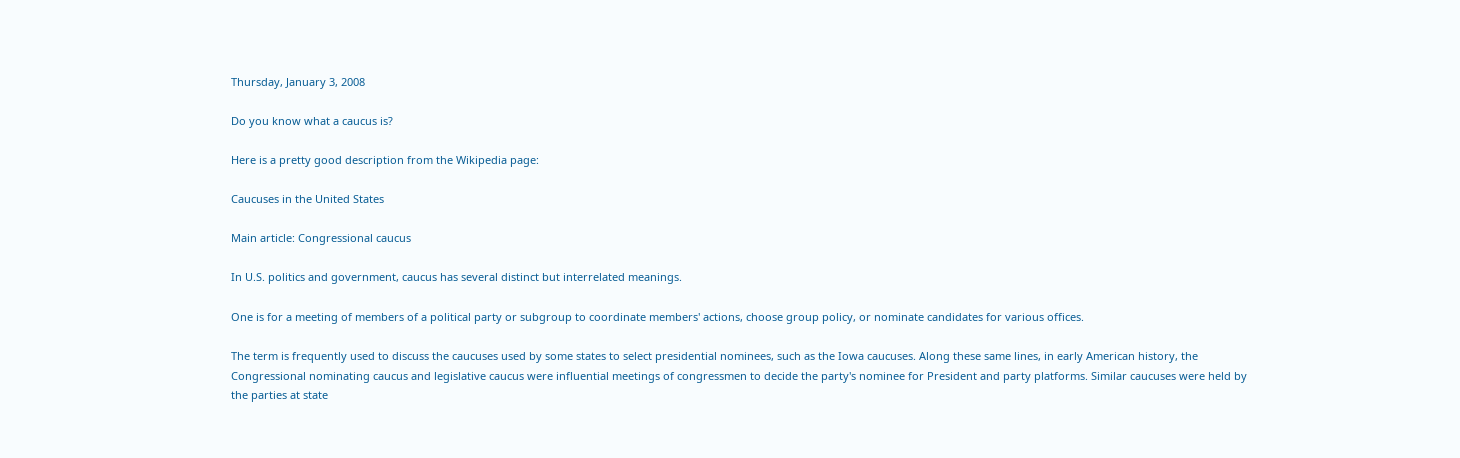Thursday, January 3, 2008

Do you know what a caucus is?

Here is a pretty good description from the Wikipedia page:

Caucuses in the United States

Main article: Congressional caucus

In U.S. politics and government, caucus has several distinct but interrelated meanings.

One is for a meeting of members of a political party or subgroup to coordinate members' actions, choose group policy, or nominate candidates for various offices.

The term is frequently used to discuss the caucuses used by some states to select presidential nominees, such as the Iowa caucuses. Along these same lines, in early American history, the Congressional nominating caucus and legislative caucus were influential meetings of congressmen to decide the party's nominee for President and party platforms. Similar caucuses were held by the parties at state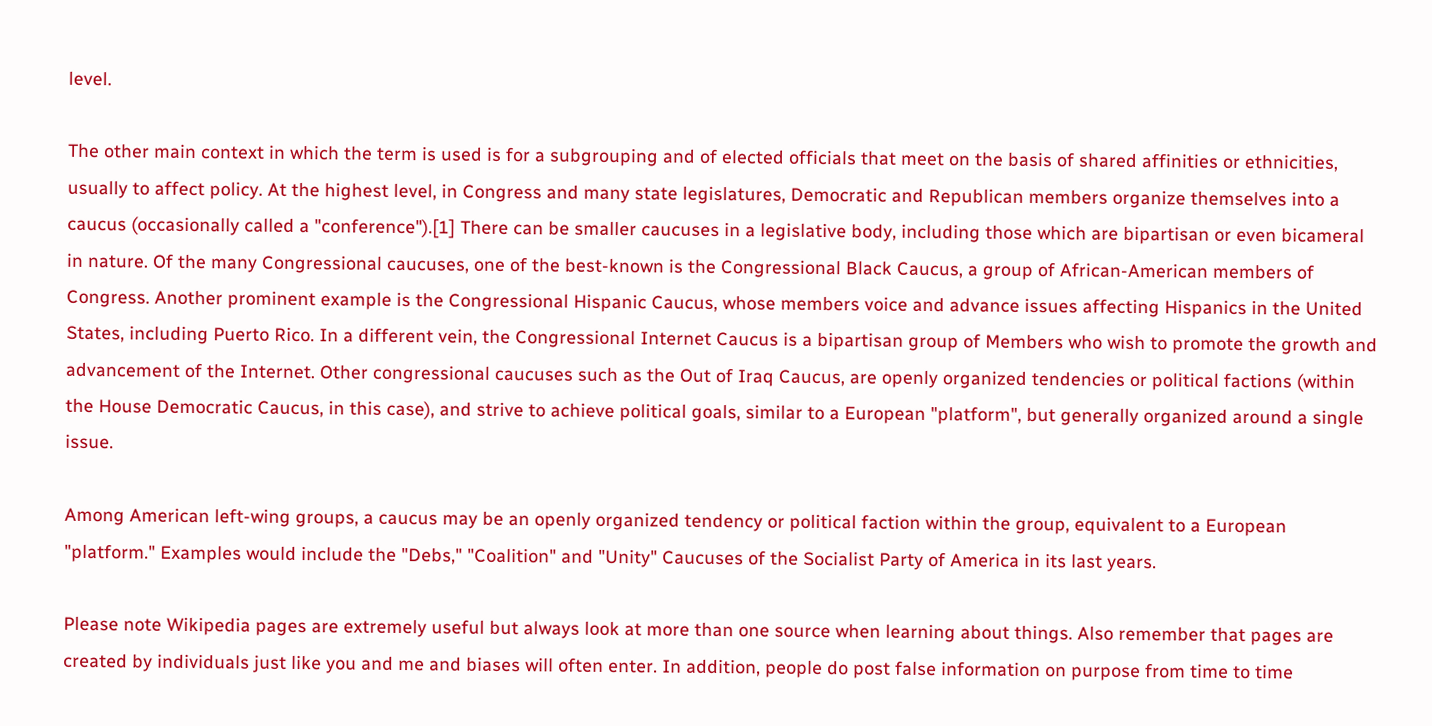level.

The other main context in which the term is used is for a subgrouping and of elected officials that meet on the basis of shared affinities or ethnicities, usually to affect policy. At the highest level, in Congress and many state legislatures, Democratic and Republican members organize themselves into a caucus (occasionally called a "conference").[1] There can be smaller caucuses in a legislative body, including those which are bipartisan or even bicameral in nature. Of the many Congressional caucuses, one of the best-known is the Congressional Black Caucus, a group of African-American members of Congress. Another prominent example is the Congressional Hispanic Caucus, whose members voice and advance issues affecting Hispanics in the United States, including Puerto Rico. In a different vein, the Congressional Internet Caucus is a bipartisan group of Members who wish to promote the growth and advancement of the Internet. Other congressional caucuses such as the Out of Iraq Caucus, are openly organized tendencies or political factions (within the House Democratic Caucus, in this case), and strive to achieve political goals, similar to a European "platform", but generally organized around a single issue.

Among American left-wing groups, a caucus may be an openly organized tendency or political faction within the group, equivalent to a European "platform." Examples would include the "Debs," "Coalition" and "Unity" Caucuses of the Socialist Party of America in its last years.

Please note Wikipedia pages are extremely useful but always look at more than one source when learning about things. Also remember that pages are created by individuals just like you and me and biases will often enter. In addition, people do post false information on purpose from time to time